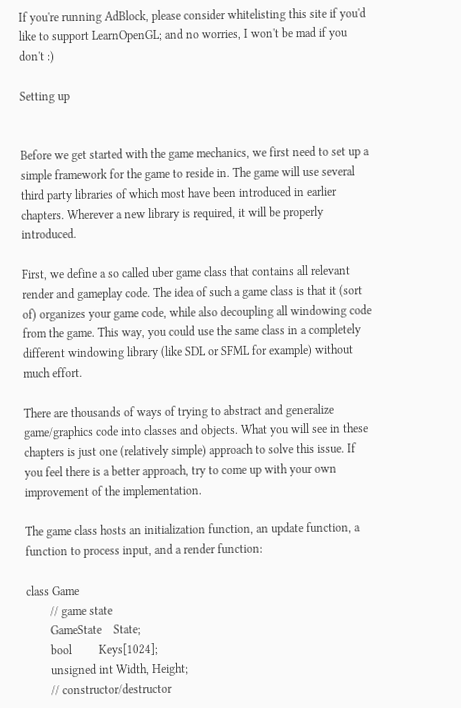If you're running AdBlock, please consider whitelisting this site if you'd like to support LearnOpenGL; and no worries, I won't be mad if you don't :)

Setting up


Before we get started with the game mechanics, we first need to set up a simple framework for the game to reside in. The game will use several third party libraries of which most have been introduced in earlier chapters. Wherever a new library is required, it will be properly introduced.

First, we define a so called uber game class that contains all relevant render and gameplay code. The idea of such a game class is that it (sort of) organizes your game code, while also decoupling all windowing code from the game. This way, you could use the same class in a completely different windowing library (like SDL or SFML for example) without much effort.

There are thousands of ways of trying to abstract and generalize game/graphics code into classes and objects. What you will see in these chapters is just one (relatively simple) approach to solve this issue. If you feel there is a better approach, try to come up with your own improvement of the implementation.

The game class hosts an initialization function, an update function, a function to process input, and a render function:

class Game
        // game state
        GameState    State;
        bool         Keys[1024];
        unsigned int Width, Height;
        // constructor/destructor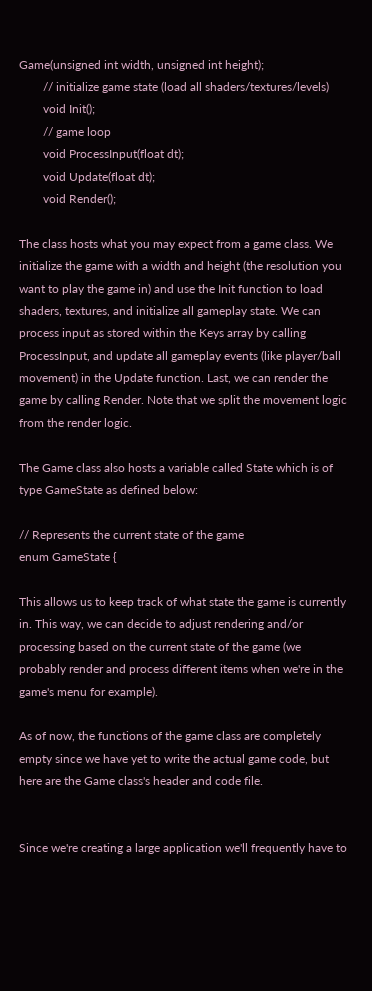Game(unsigned int width, unsigned int height);
        // initialize game state (load all shaders/textures/levels)
        void Init();
        // game loop
        void ProcessInput(float dt);
        void Update(float dt);
        void Render();

The class hosts what you may expect from a game class. We initialize the game with a width and height (the resolution you want to play the game in) and use the Init function to load shaders, textures, and initialize all gameplay state. We can process input as stored within the Keys array by calling ProcessInput, and update all gameplay events (like player/ball movement) in the Update function. Last, we can render the game by calling Render. Note that we split the movement logic from the render logic.

The Game class also hosts a variable called State which is of type GameState as defined below:

// Represents the current state of the game
enum GameState {

This allows us to keep track of what state the game is currently in. This way, we can decide to adjust rendering and/or processing based on the current state of the game (we probably render and process different items when we're in the game's menu for example).

As of now, the functions of the game class are completely empty since we have yet to write the actual game code, but here are the Game class's header and code file.


Since we're creating a large application we'll frequently have to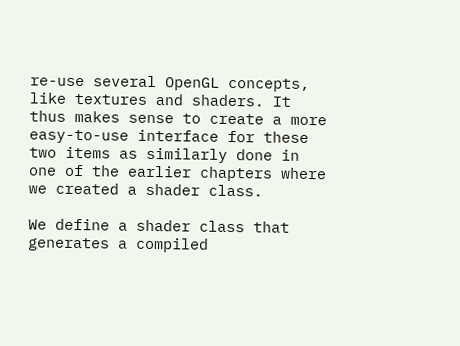re-use several OpenGL concepts, like textures and shaders. It thus makes sense to create a more easy-to-use interface for these two items as similarly done in one of the earlier chapters where we created a shader class.

We define a shader class that generates a compiled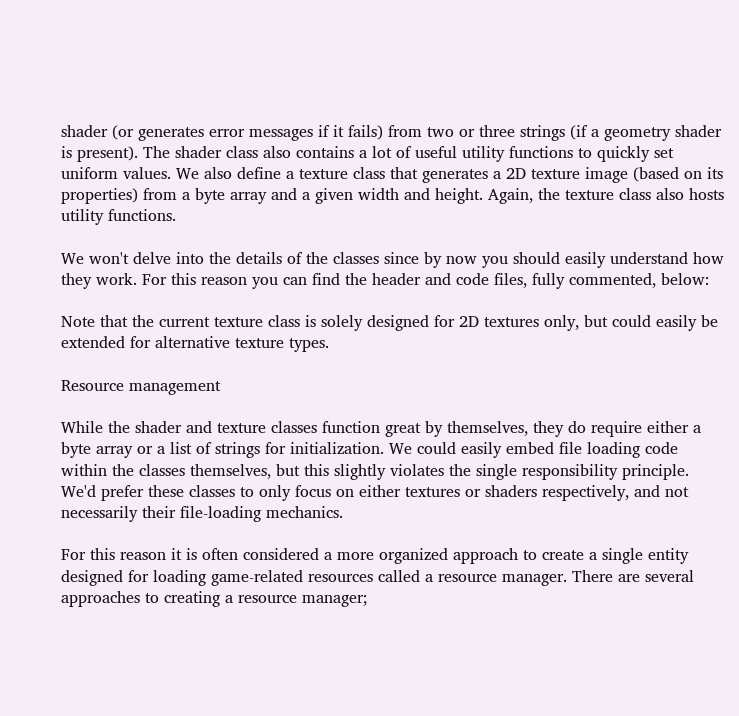shader (or generates error messages if it fails) from two or three strings (if a geometry shader is present). The shader class also contains a lot of useful utility functions to quickly set uniform values. We also define a texture class that generates a 2D texture image (based on its properties) from a byte array and a given width and height. Again, the texture class also hosts utility functions.

We won't delve into the details of the classes since by now you should easily understand how they work. For this reason you can find the header and code files, fully commented, below:

Note that the current texture class is solely designed for 2D textures only, but could easily be extended for alternative texture types.

Resource management

While the shader and texture classes function great by themselves, they do require either a byte array or a list of strings for initialization. We could easily embed file loading code within the classes themselves, but this slightly violates the single responsibility principle. We'd prefer these classes to only focus on either textures or shaders respectively, and not necessarily their file-loading mechanics.

For this reason it is often considered a more organized approach to create a single entity designed for loading game-related resources called a resource manager. There are several approaches to creating a resource manager;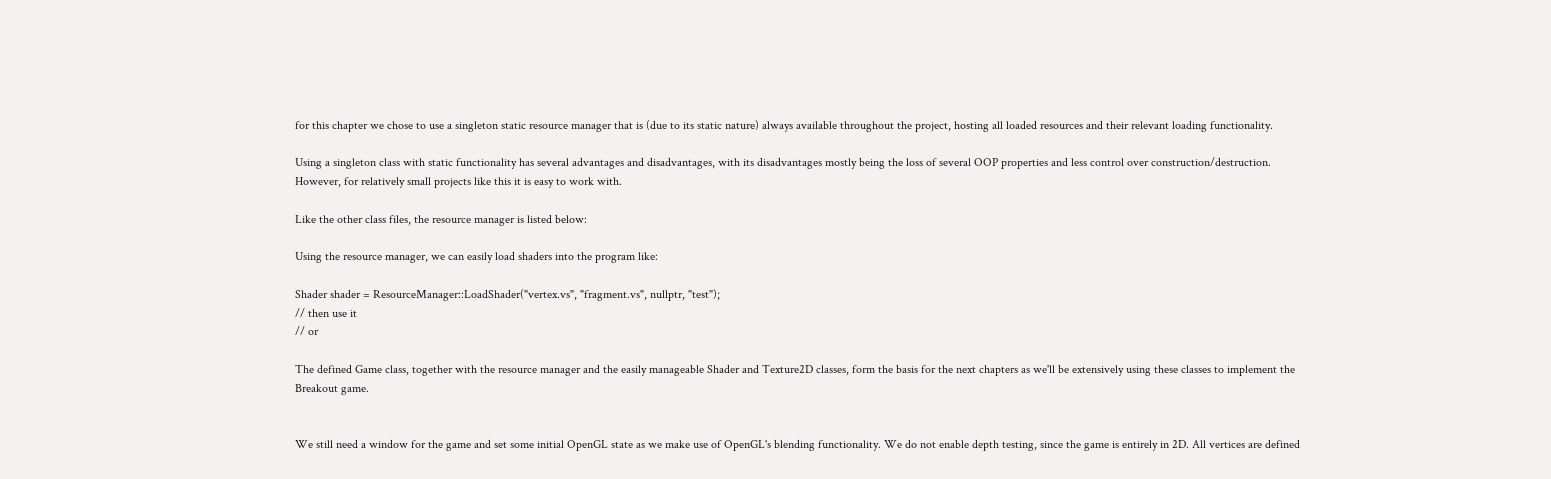for this chapter we chose to use a singleton static resource manager that is (due to its static nature) always available throughout the project, hosting all loaded resources and their relevant loading functionality.

Using a singleton class with static functionality has several advantages and disadvantages, with its disadvantages mostly being the loss of several OOP properties and less control over construction/destruction. However, for relatively small projects like this it is easy to work with.

Like the other class files, the resource manager is listed below:

Using the resource manager, we can easily load shaders into the program like:

Shader shader = ResourceManager::LoadShader("vertex.vs", "fragment.vs", nullptr, "test");
// then use it
// or

The defined Game class, together with the resource manager and the easily manageable Shader and Texture2D classes, form the basis for the next chapters as we'll be extensively using these classes to implement the Breakout game.


We still need a window for the game and set some initial OpenGL state as we make use of OpenGL's blending functionality. We do not enable depth testing, since the game is entirely in 2D. All vertices are defined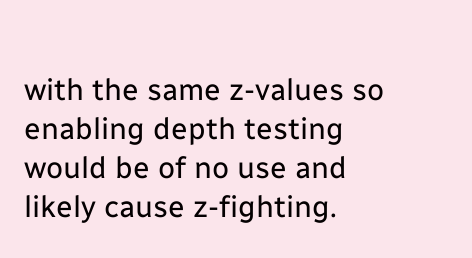with the same z-values so enabling depth testing would be of no use and likely cause z-fighting.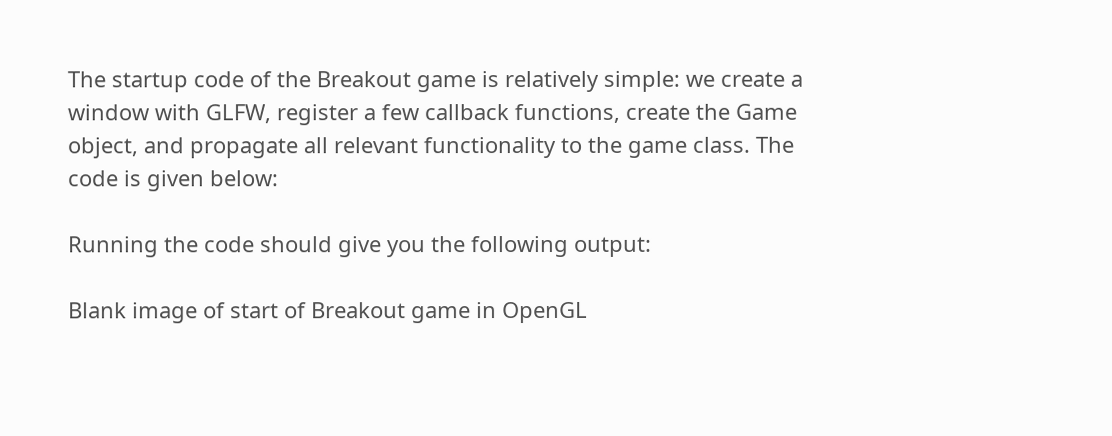The startup code of the Breakout game is relatively simple: we create a window with GLFW, register a few callback functions, create the Game object, and propagate all relevant functionality to the game class. The code is given below:

Running the code should give you the following output:

Blank image of start of Breakout game in OpenGL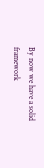By now we have a solid framework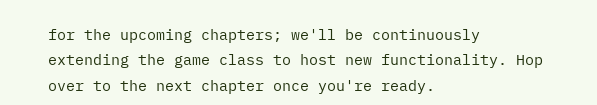for the upcoming chapters; we'll be continuously extending the game class to host new functionality. Hop over to the next chapter once you're ready.